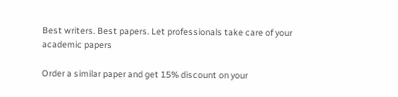Best writers. Best papers. Let professionals take care of your academic papers

Order a similar paper and get 15% discount on your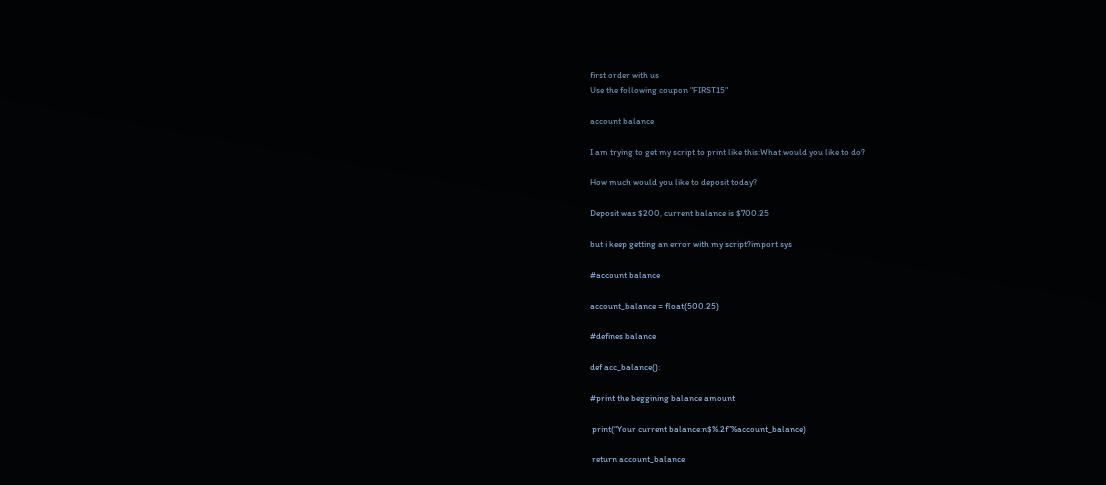first order with us
Use the following coupon "FIRST15"

account balance

I am trying to get my script to print like this:What would you like to do?

How much would you like to deposit today?

Deposit was $200, current balance is $700.25

but i keep getting an error with my script?import sys

#account balance

account_balance = float(500.25)

#defines balance

def acc_balance():

#print the beggining balance amount

 print(“Your current balance:n$%.2f”%account_balance)

 return account_balance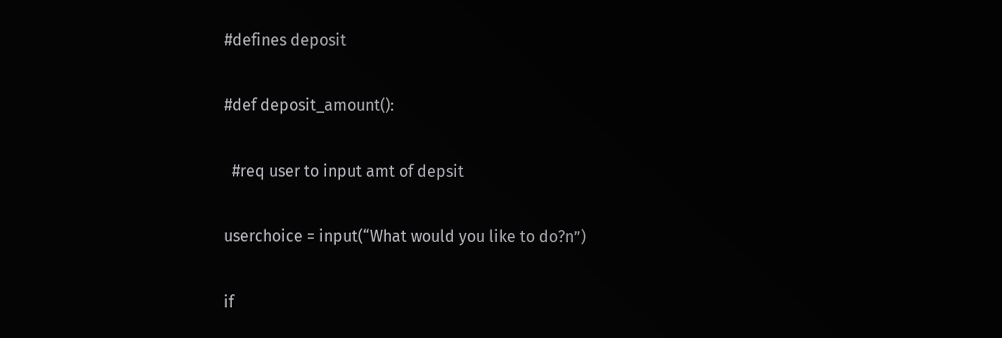#defines deposit

#def deposit_amount():

  #req user to input amt of depsit

userchoice = input(“What would you like to do?n”)

if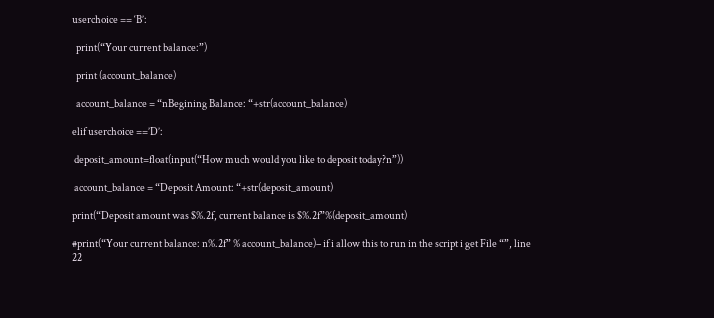userchoice == ‘B’:

  print(“Your current balance:”)

  print (account_balance)

  account_balance = “nBegining Balance: “+str(account_balance)

elif userchoice ==’D’:

 deposit_amount=float(input(“How much would you like to deposit today?n”))

 account_balance = “Deposit Amount: “+str(deposit_amount)

print(“Deposit amount was $%.2f, current balance is $%.2f”%(deposit_amount)

#print(“Your current balance: n%.2f” % account_balance)– if i allow this to run in the script i get File “”, line 22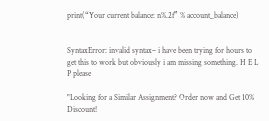print(“Your current balance: n%.2f” % account_balance)


SyntaxError: invalid syntax– i have been trying for hours to get this to work but obviously i am missing something. H E L P please

"Looking for a Similar Assignment? Order now and Get 10% Discount!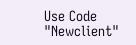Use Code "Newclient"